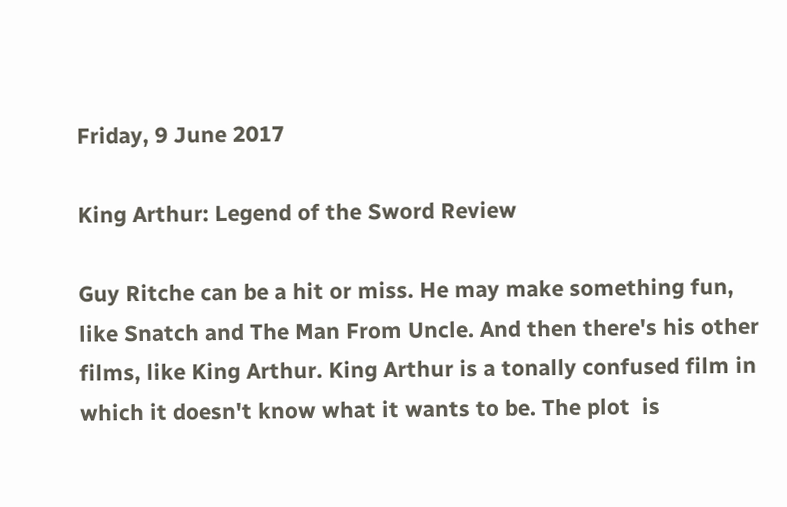Friday, 9 June 2017

King Arthur: Legend of the Sword Review

Guy Ritche can be a hit or miss. He may make something fun, like Snatch and The Man From Uncle. And then there's his other films, like King Arthur. King Arthur is a tonally confused film in which it doesn't know what it wants to be. The plot  is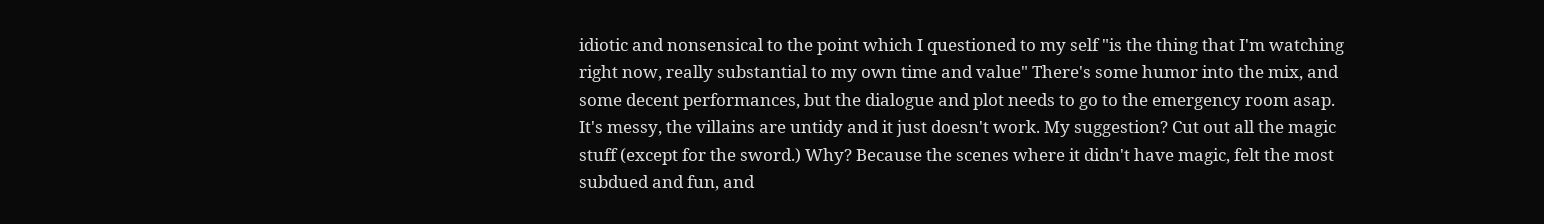idiotic and nonsensical to the point which I questioned to my self "is the thing that I'm watching right now, really substantial to my own time and value" There's some humor into the mix, and some decent performances, but the dialogue and plot needs to go to the emergency room asap. It's messy, the villains are untidy and it just doesn't work. My suggestion? Cut out all the magic stuff (except for the sword.) Why? Because the scenes where it didn't have magic, felt the most subdued and fun, and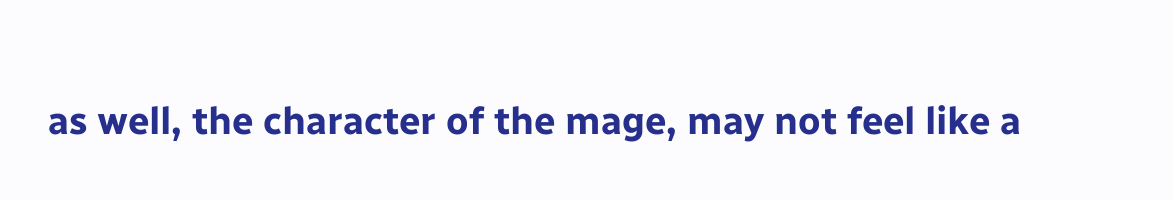as well, the character of the mage, may not feel like a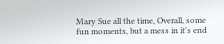Mary Sue all the time, Overall, some fun moments, but a mess in it's end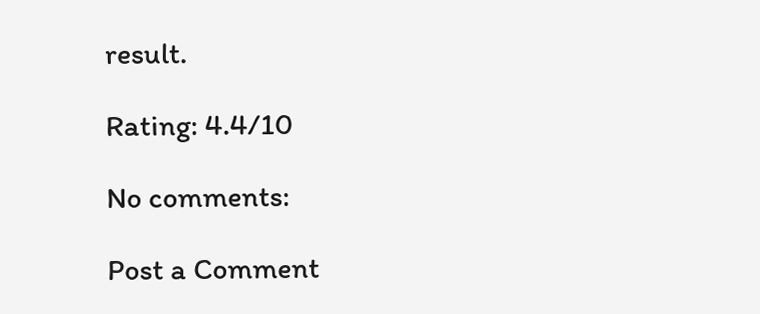result.

Rating: 4.4/10

No comments:

Post a Comment